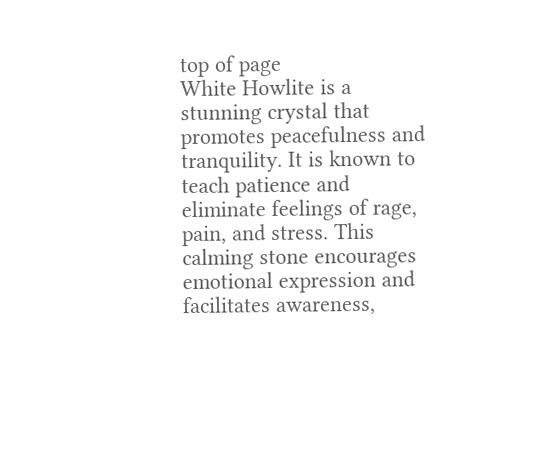top of page
White Howlite is a stunning crystal that promotes peacefulness and tranquility. It is known to teach patience and eliminate feelings of rage, pain, and stress. This calming stone encourages emotional expression and facilitates awareness,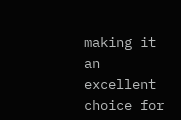making it an excellent choice for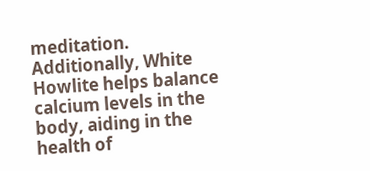meditation. Additionally, White Howlite helps balance calcium levels in the body, aiding in the health of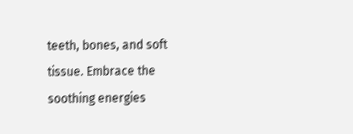teeth, bones, and soft tissue. Embrace the soothing energies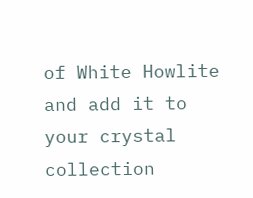of White Howlite and add it to your crystal collection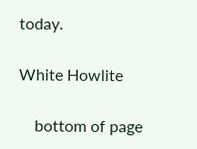today.

White Howlite

    bottom of page